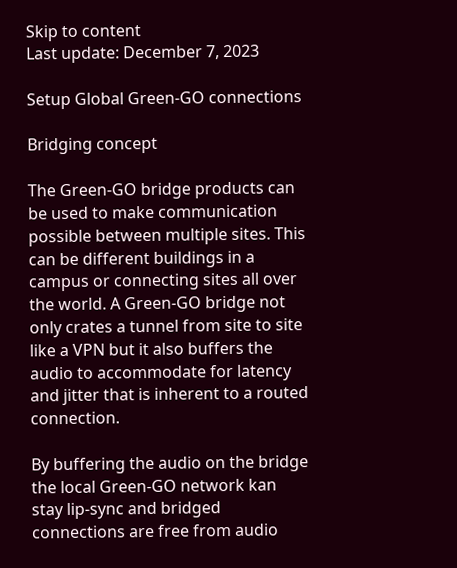Skip to content
Last update: December 7, 2023

Setup Global Green-GO connections

Bridging concept

The Green-GO bridge products can be used to make communication possible between multiple sites. This can be different buildings in a campus or connecting sites all over the world. A Green-GO bridge not only crates a tunnel from site to site like a VPN but it also buffers the audio to accommodate for latency and jitter that is inherent to a routed connection.

By buffering the audio on the bridge the local Green-GO network kan stay lip-sync and bridged connections are free from audio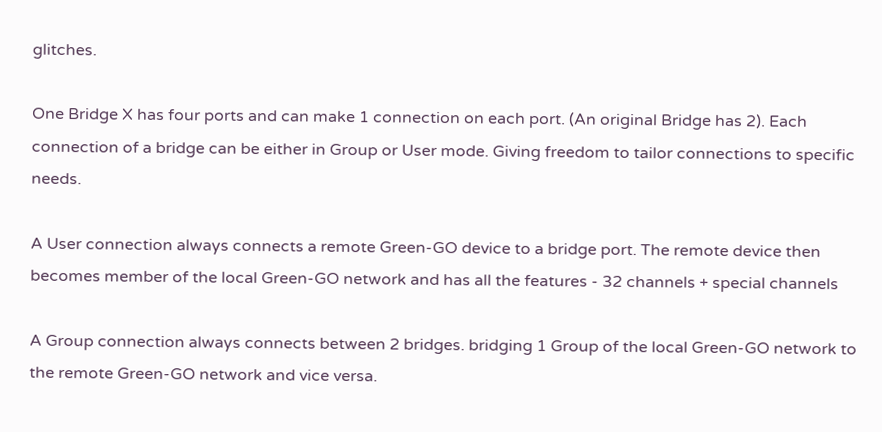glitches.

One Bridge X has four ports and can make 1 connection on each port. (An original Bridge has 2). Each connection of a bridge can be either in Group or User mode. Giving freedom to tailor connections to specific needs.

A User connection always connects a remote Green-GO device to a bridge port. The remote device then becomes member of the local Green-GO network and has all the features - 32 channels + special channels

A Group connection always connects between 2 bridges. bridging 1 Group of the local Green-GO network to the remote Green-GO network and vice versa.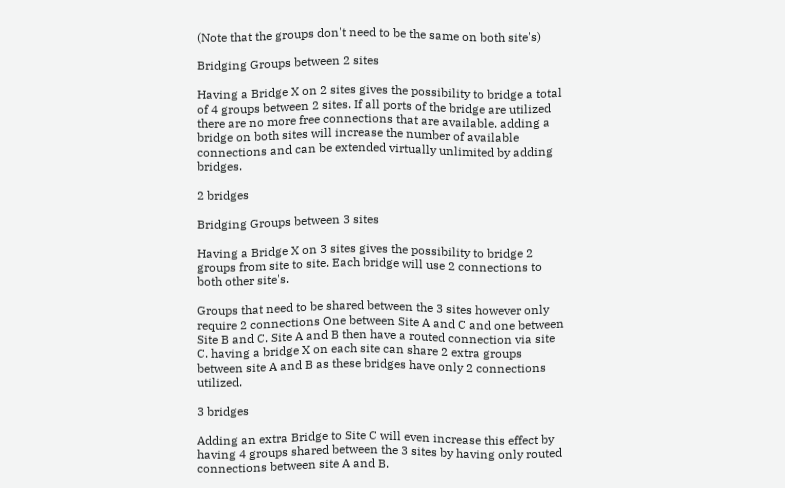(Note that the groups don't need to be the same on both site's)

Bridging Groups between 2 sites

Having a Bridge X on 2 sites gives the possibility to bridge a total of 4 groups between 2 sites. If all ports of the bridge are utilized there are no more free connections that are available. adding a bridge on both sites will increase the number of available connections and can be extended virtually unlimited by adding bridges.

2 bridges

Bridging Groups between 3 sites

Having a Bridge X on 3 sites gives the possibility to bridge 2 groups from site to site. Each bridge will use 2 connections to both other site's.

Groups that need to be shared between the 3 sites however only require 2 connections One between Site A and C and one between Site B and C. Site A and B then have a routed connection via site C. having a bridge X on each site can share 2 extra groups between site A and B as these bridges have only 2 connections utilized.

3 bridges

Adding an extra Bridge to Site C will even increase this effect by having 4 groups shared between the 3 sites by having only routed connections between site A and B.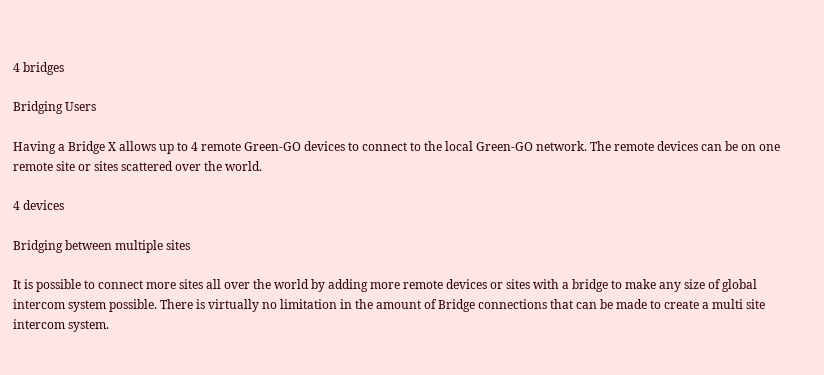4 bridges

Bridging Users

Having a Bridge X allows up to 4 remote Green-GO devices to connect to the local Green-GO network. The remote devices can be on one remote site or sites scattered over the world.

4 devices

Bridging between multiple sites

It is possible to connect more sites all over the world by adding more remote devices or sites with a bridge to make any size of global intercom system possible. There is virtually no limitation in the amount of Bridge connections that can be made to create a multi site intercom system.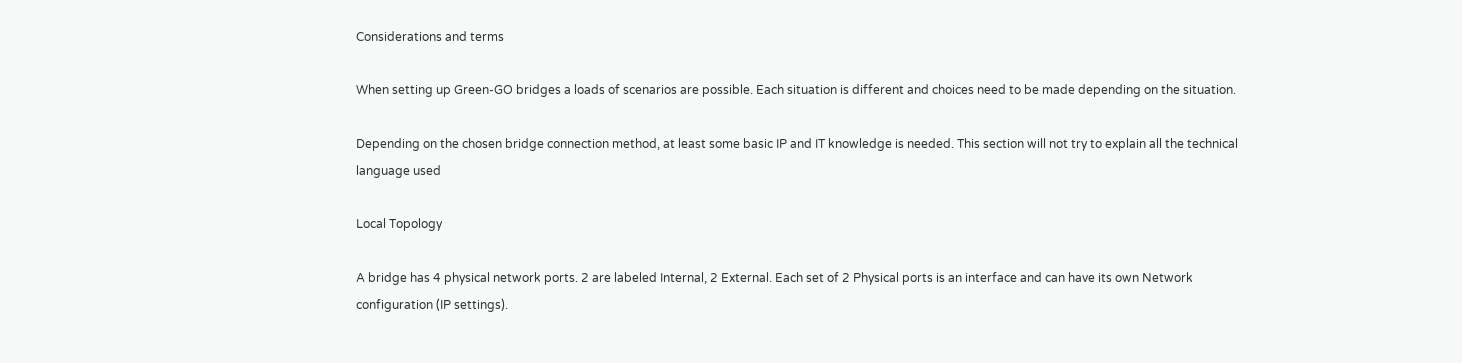Considerations and terms

When setting up Green-GO bridges a loads of scenarios are possible. Each situation is different and choices need to be made depending on the situation.

Depending on the chosen bridge connection method, at least some basic IP and IT knowledge is needed. This section will not try to explain all the technical language used

Local Topology

A bridge has 4 physical network ports. 2 are labeled Internal, 2 External. Each set of 2 Physical ports is an interface and can have its own Network configuration (IP settings).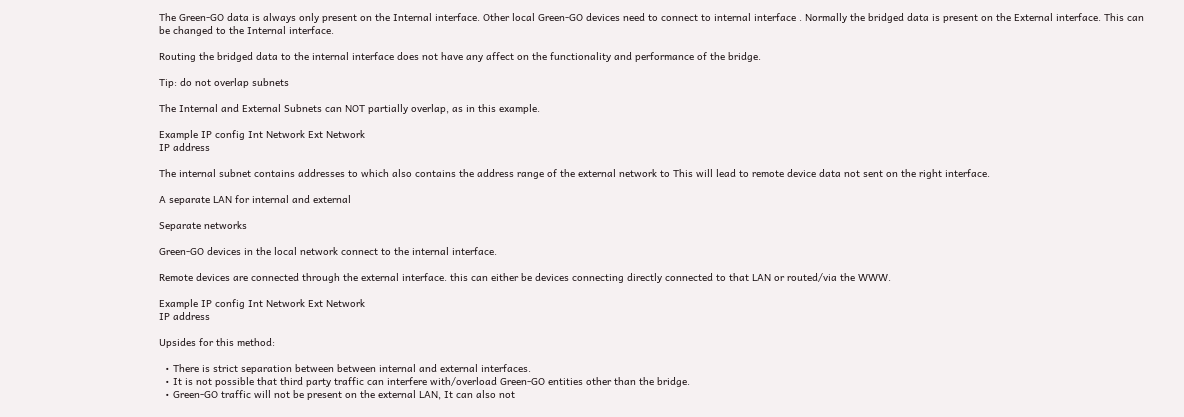The Green-GO data is always only present on the Internal interface. Other local Green-GO devices need to connect to internal interface . Normally the bridged data is present on the External interface. This can be changed to the Internal interface.

Routing the bridged data to the internal interface does not have any affect on the functionality and performance of the bridge.

Tip: do not overlap subnets

The Internal and External Subnets can NOT partially overlap, as in this example.

Example IP config Int Network Ext Network
IP address

The internal subnet contains addresses to which also contains the address range of the external network to This will lead to remote device data not sent on the right interface.

A separate LAN for internal and external

Separate networks

Green-GO devices in the local network connect to the internal interface.

Remote devices are connected through the external interface. this can either be devices connecting directly connected to that LAN or routed/via the WWW.

Example IP config Int Network Ext Network
IP address

Upsides for this method:

  • There is strict separation between between internal and external interfaces.
  • It is not possible that third party traffic can interfere with/overload Green-GO entities other than the bridge.
  • Green-GO traffic will not be present on the external LAN, It can also not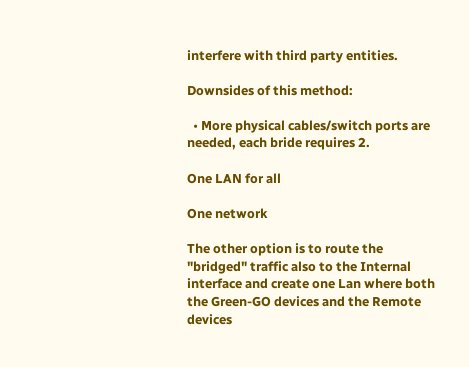interfere with third party entities.

Downsides of this method:

  • More physical cables/switch ports are needed, each bride requires 2.

One LAN for all

One network

The other option is to route the "bridged" traffic also to the Internal interface and create one Lan where both the Green-GO devices and the Remote devices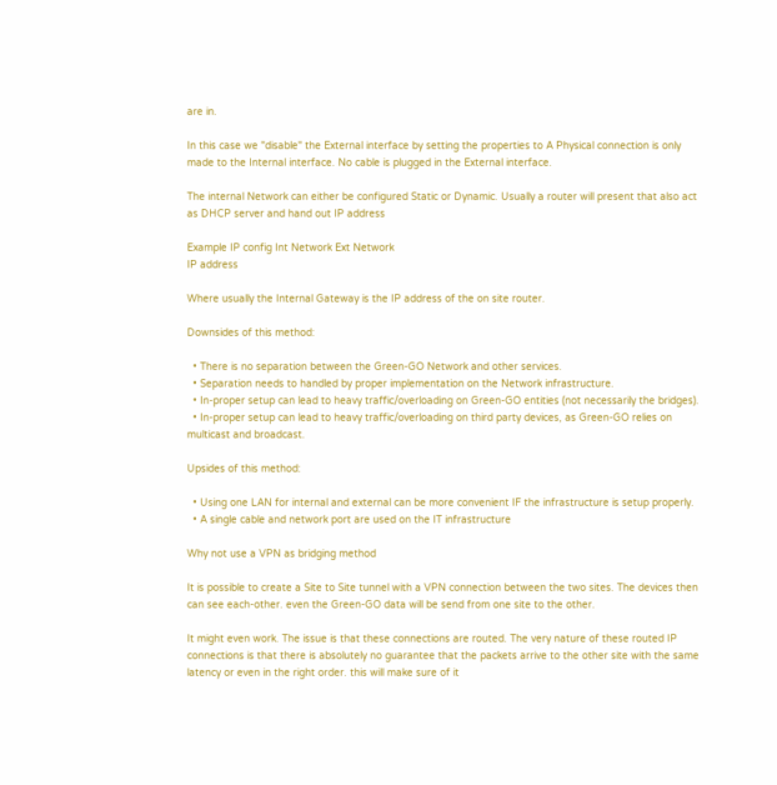are in.

In this case we "disable" the External interface by setting the properties to A Physical connection is only made to the Internal interface. No cable is plugged in the External interface.

The internal Network can either be configured Static or Dynamic. Usually a router will present that also act as DHCP server and hand out IP address

Example IP config Int Network Ext Network
IP address

Where usually the Internal Gateway is the IP address of the on site router.

Downsides of this method:

  • There is no separation between the Green-GO Network and other services.
  • Separation needs to handled by proper implementation on the Network infrastructure.
  • In-proper setup can lead to heavy traffic/overloading on Green-GO entities (not necessarily the bridges).
  • In-proper setup can lead to heavy traffic/overloading on third party devices, as Green-GO relies on multicast and broadcast.

Upsides of this method:

  • Using one LAN for internal and external can be more convenient IF the infrastructure is setup properly.
  • A single cable and network port are used on the IT infrastructure

Why not use a VPN as bridging method

It is possible to create a Site to Site tunnel with a VPN connection between the two sites. The devices then can see each-other. even the Green-GO data will be send from one site to the other.

It might even work. The issue is that these connections are routed. The very nature of these routed IP connections is that there is absolutely no guarantee that the packets arrive to the other site with the same latency or even in the right order. this will make sure of it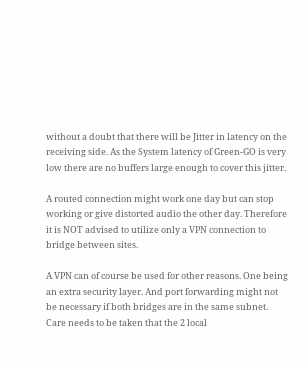without a doubt that there will be Jitter in latency on the receiving side. As the System latency of Green-GO is very low there are no buffers large enough to cover this jitter.

A routed connection might work one day but can stop working or give distorted audio the other day. Therefore it is NOT advised to utilize only a VPN connection to bridge between sites.

A VPN can of course be used for other reasons. One being an extra security layer. And port forwarding might not be necessary if both bridges are in the same subnet. Care needs to be taken that the 2 local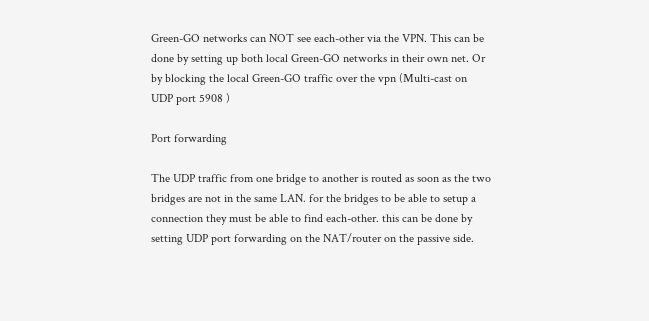Green-GO networks can NOT see each-other via the VPN. This can be done by setting up both local Green-GO networks in their own net. Or by blocking the local Green-GO traffic over the vpn (Multi-cast on UDP port 5908 )

Port forwarding

The UDP traffic from one bridge to another is routed as soon as the two bridges are not in the same LAN. for the bridges to be able to setup a connection they must be able to find each-other. this can be done by setting UDP port forwarding on the NAT/router on the passive side.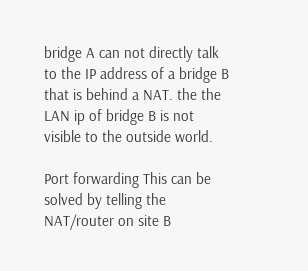bridge A can not directly talk to the IP address of a bridge B that is behind a NAT. the the LAN ip of bridge B is not visible to the outside world.

Port forwarding This can be solved by telling the NAT/router on site B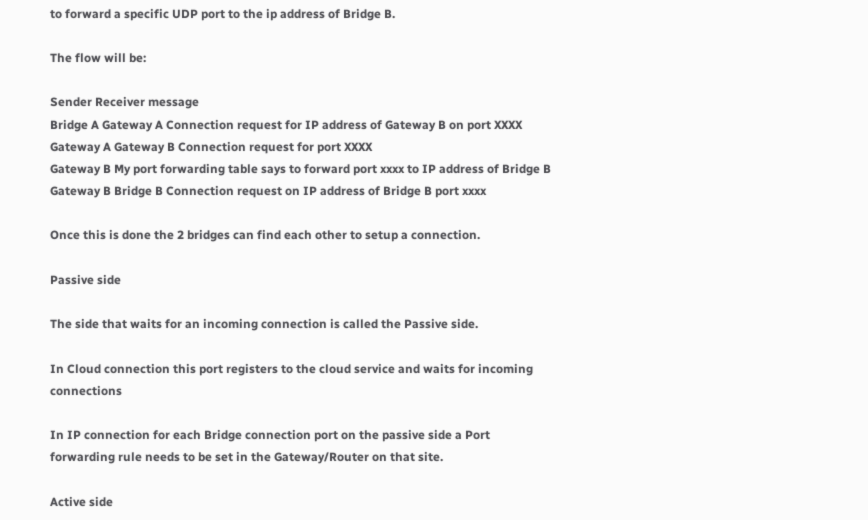to forward a specific UDP port to the ip address of Bridge B.

The flow will be:

Sender Receiver message
Bridge A Gateway A Connection request for IP address of Gateway B on port XXXX
Gateway A Gateway B Connection request for port XXXX
Gateway B My port forwarding table says to forward port xxxx to IP address of Bridge B
Gateway B Bridge B Connection request on IP address of Bridge B port xxxx

Once this is done the 2 bridges can find each other to setup a connection.

Passive side

The side that waits for an incoming connection is called the Passive side.

In Cloud connection this port registers to the cloud service and waits for incoming connections

In IP connection for each Bridge connection port on the passive side a Port forwarding rule needs to be set in the Gateway/Router on that site.

Active side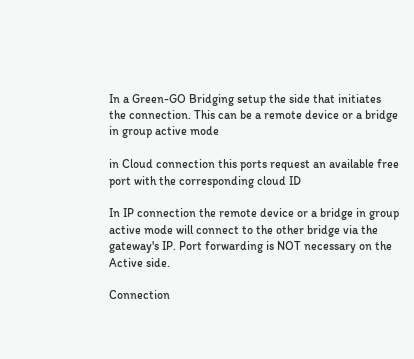In a Green-GO Bridging setup the side that initiates the connection. This can be a remote device or a bridge in group active mode

in Cloud connection this ports request an available free port with the corresponding cloud ID

In IP connection the remote device or a bridge in group active mode will connect to the other bridge via the gateway's IP. Port forwarding is NOT necessary on the Active side.

Connection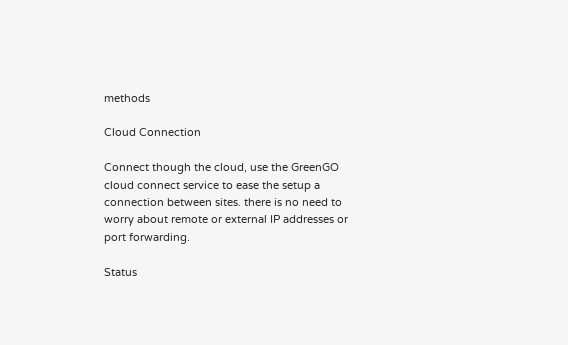methods

Cloud Connection

Connect though the cloud, use the GreenGO cloud connect service to ease the setup a connection between sites. there is no need to worry about remote or external IP addresses or port forwarding.

Status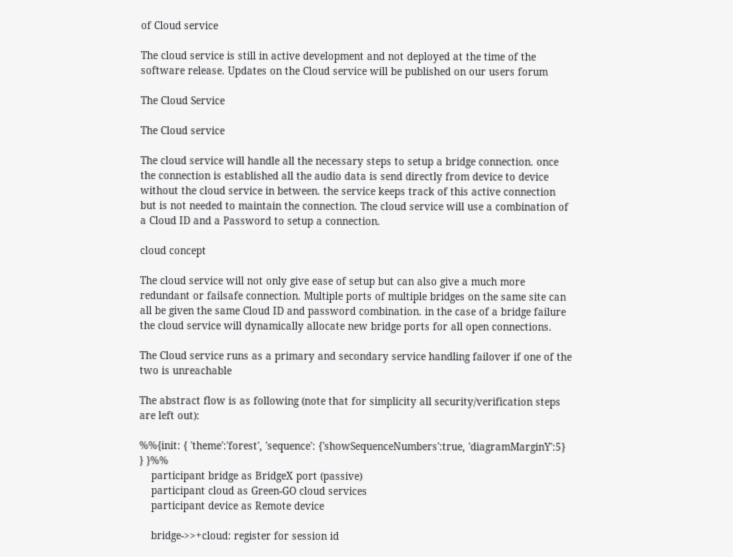of Cloud service

The cloud service is still in active development and not deployed at the time of the software release. Updates on the Cloud service will be published on our users forum

The Cloud Service

The Cloud service

The cloud service will handle all the necessary steps to setup a bridge connection. once the connection is established all the audio data is send directly from device to device without the cloud service in between. the service keeps track of this active connection but is not needed to maintain the connection. The cloud service will use a combination of a Cloud ID and a Password to setup a connection.

cloud concept

The cloud service will not only give ease of setup but can also give a much more redundant or failsafe connection. Multiple ports of multiple bridges on the same site can all be given the same Cloud ID and password combination. in the case of a bridge failure the cloud service will dynamically allocate new bridge ports for all open connections.

The Cloud service runs as a primary and secondary service handling failover if one of the two is unreachable

The abstract flow is as following (note that for simplicity all security/verification steps are left out):

%%{init: { 'theme':'forest', 'sequence': {'showSequenceNumbers':true, 'diagramMarginY':5} } }%%
    participant bridge as BridgeX port (passive)
    participant cloud as Green-GO cloud services
    participant device as Remote device

    bridge->>+cloud: register for session id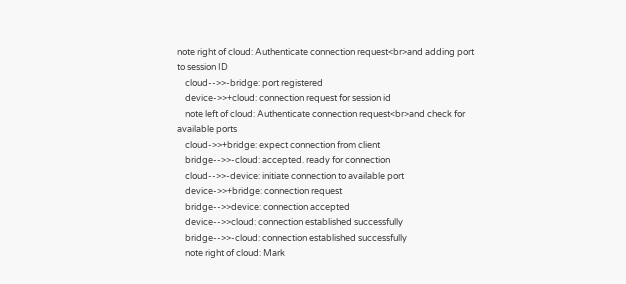note right of cloud: Authenticate connection request<br>and adding port to session ID
    cloud-->>-bridge: port registered
    device->>+cloud: connection request for session id
    note left of cloud: Authenticate connection request<br>and check for available ports
    cloud->>+bridge: expect connection from client
    bridge-->>-cloud: accepted. ready for connection
    cloud-->>-device: initiate connection to available port
    device->>+bridge: connection request
    bridge-->>device: connection accepted
    device-->>cloud: connection established successfully
    bridge-->>-cloud: connection established successfully
    note right of cloud: Mark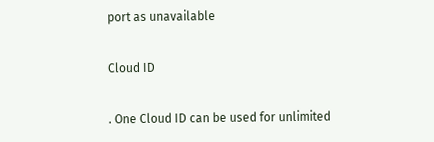port as unavailable

Cloud ID

. One Cloud ID can be used for unlimited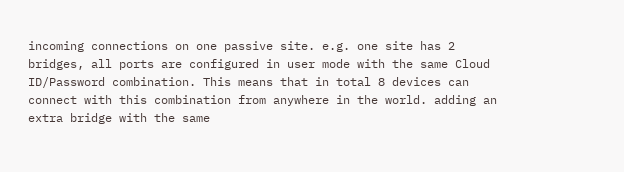incoming connections on one passive site. e.g. one site has 2 bridges, all ports are configured in user mode with the same Cloud ID/Password combination. This means that in total 8 devices can connect with this combination from anywhere in the world. adding an extra bridge with the same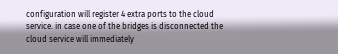configuration will register 4 extra ports to the cloud service. in case one of the bridges is disconnected the cloud service will immediately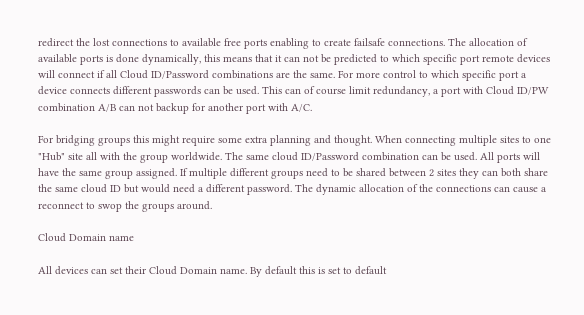redirect the lost connections to available free ports enabling to create failsafe connections. The allocation of available ports is done dynamically, this means that it can not be predicted to which specific port remote devices will connect if all Cloud ID/Password combinations are the same. For more control to which specific port a device connects different passwords can be used. This can of course limit redundancy, a port with Cloud ID/PW combination A/B can not backup for another port with A/C.

For bridging groups this might require some extra planning and thought. When connecting multiple sites to one "Hub" site all with the group worldwide. The same cloud ID/Password combination can be used. All ports will have the same group assigned. If multiple different groups need to be shared between 2 sites they can both share the same cloud ID but would need a different password. The dynamic allocation of the connections can cause a reconnect to swop the groups around.

Cloud Domain name

All devices can set their Cloud Domain name. By default this is set to default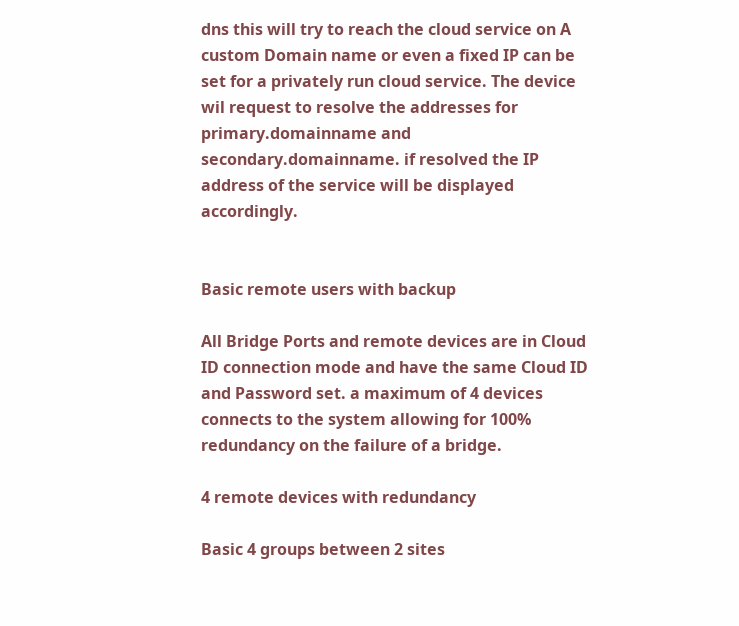dns this will try to reach the cloud service on A custom Domain name or even a fixed IP can be set for a privately run cloud service. The device wil request to resolve the addresses for primary.domainname and secondary.domainname. if resolved the IP address of the service will be displayed accordingly.


Basic remote users with backup

All Bridge Ports and remote devices are in Cloud ID connection mode and have the same Cloud ID and Password set. a maximum of 4 devices connects to the system allowing for 100% redundancy on the failure of a bridge.

4 remote devices with redundancy

Basic 4 groups between 2 sites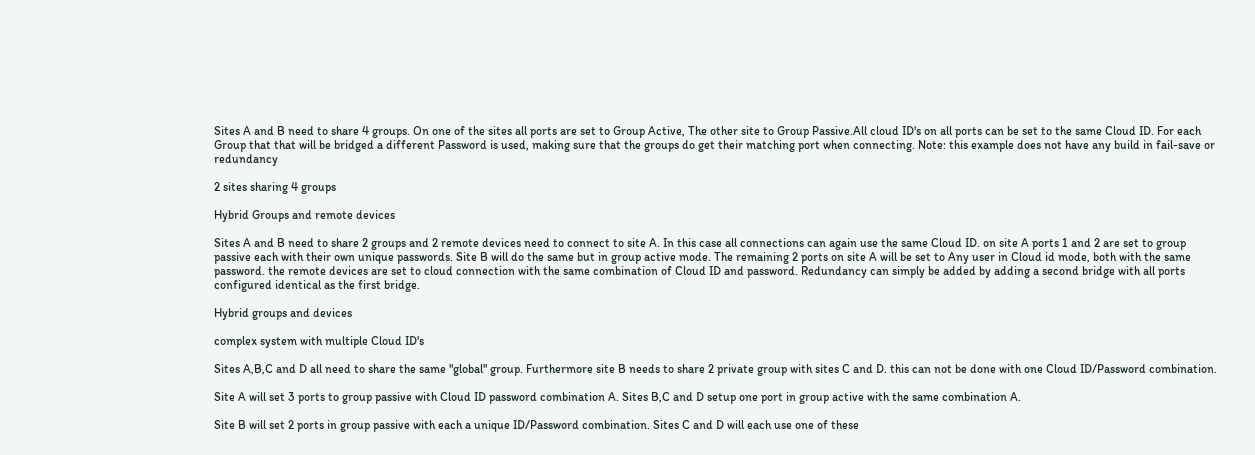Sites A and B need to share 4 groups. On one of the sites all ports are set to Group Active, The other site to Group Passive.All cloud ID's on all ports can be set to the same Cloud ID. For each Group that that will be bridged a different Password is used, making sure that the groups do get their matching port when connecting. Note: this example does not have any build in fail-save or redundancy

2 sites sharing 4 groups

Hybrid Groups and remote devices

Sites A and B need to share 2 groups and 2 remote devices need to connect to site A. In this case all connections can again use the same Cloud ID. on site A ports 1 and 2 are set to group passive each with their own unique passwords. Site B will do the same but in group active mode. The remaining 2 ports on site A will be set to Any user in Cloud id mode, both with the same password. the remote devices are set to cloud connection with the same combination of Cloud ID and password. Redundancy can simply be added by adding a second bridge with all ports configured identical as the first bridge.

Hybrid groups and devices

complex system with multiple Cloud ID's

Sites A,B,C and D all need to share the same "global" group. Furthermore site B needs to share 2 private group with sites C and D. this can not be done with one Cloud ID/Password combination.

Site A will set 3 ports to group passive with Cloud ID password combination A. Sites B,C and D setup one port in group active with the same combination A.

Site B will set 2 ports in group passive with each a unique ID/Password combination. Sites C and D will each use one of these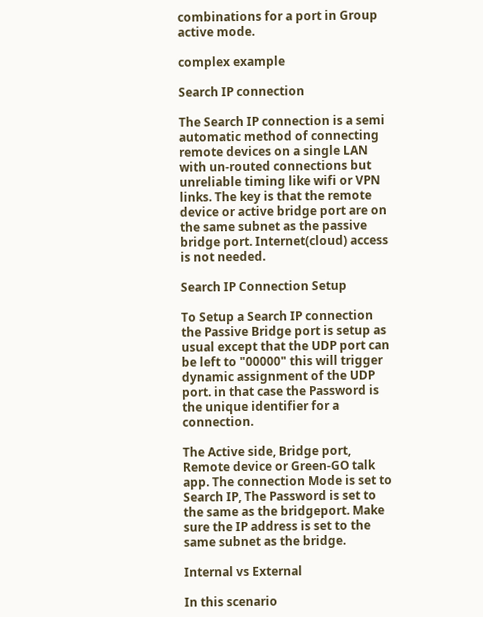combinations for a port in Group active mode.

complex example

Search IP connection

The Search IP connection is a semi automatic method of connecting remote devices on a single LAN with un-routed connections but unreliable timing like wifi or VPN links. The key is that the remote device or active bridge port are on the same subnet as the passive bridge port. Internet(cloud) access is not needed.

Search IP Connection Setup

To Setup a Search IP connection the Passive Bridge port is setup as usual except that the UDP port can be left to "00000" this will trigger dynamic assignment of the UDP port. in that case the Password is the unique identifier for a connection.

The Active side, Bridge port, Remote device or Green-GO talk app. The connection Mode is set to Search IP, The Password is set to the same as the bridgeport. Make sure the IP address is set to the same subnet as the bridge.

Internal vs External

In this scenario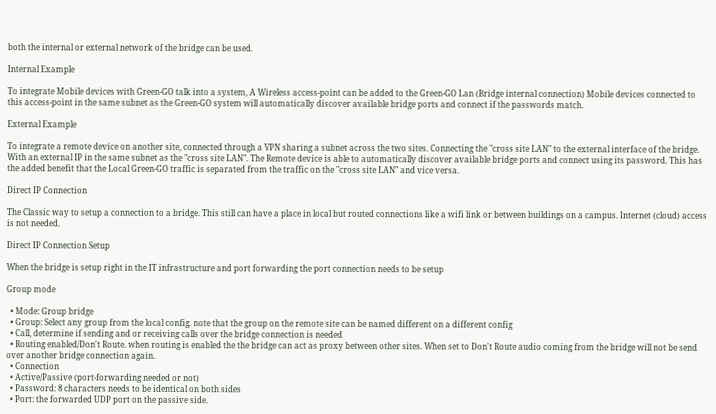both the internal or external network of the bridge can be used.

Internal Example

To integrate Mobile devices with Green-GO talk into a system, A Wireless access-point can be added to the Green-GO Lan (Bridge internal connection) Mobile devices connected to this access-point in the same subnet as the Green-GO system will automatically discover available bridge ports and connect if the passwords match.

External Example

To integrate a remote device on another site, connected through a VPN sharing a subnet across the two sites. Connecting the "cross site LAN" to the external interface of the bridge. With an external IP in the same subnet as the "cross site LAN". The Remote device is able to automatically discover available bridge ports and connect using its password. This has the added benefit that the Local Green-GO traffic is separated from the traffic on the "cross site LAN" and vice versa.

Direct IP Connection

The Classic way to setup a connection to a bridge. This still can have a place in local but routed connections like a wifi link or between buildings on a campus. Internet (cloud) access is not needed.

Direct IP Connection Setup

When the bridge is setup right in the IT infrastructure and port forwarding the port connection needs to be setup

Group mode

  • Mode: Group bridge
  • Group: Select any group from the local config. note that the group on the remote site can be named different on a different config
  • Call, determine if sending and or receiving calls over the bridge connection is needed
  • Routing enabled/Don't Route. when routing is enabled the the bridge can act as proxy between other sites. When set to Don't Route audio coming from the bridge will not be send over another bridge connection again.
  • Connection
  • Active/Passive (port-forwarding needed or not)
  • Password: 8 characters needs to be identical on both sides
  • Port: the forwarded UDP port on the passive side.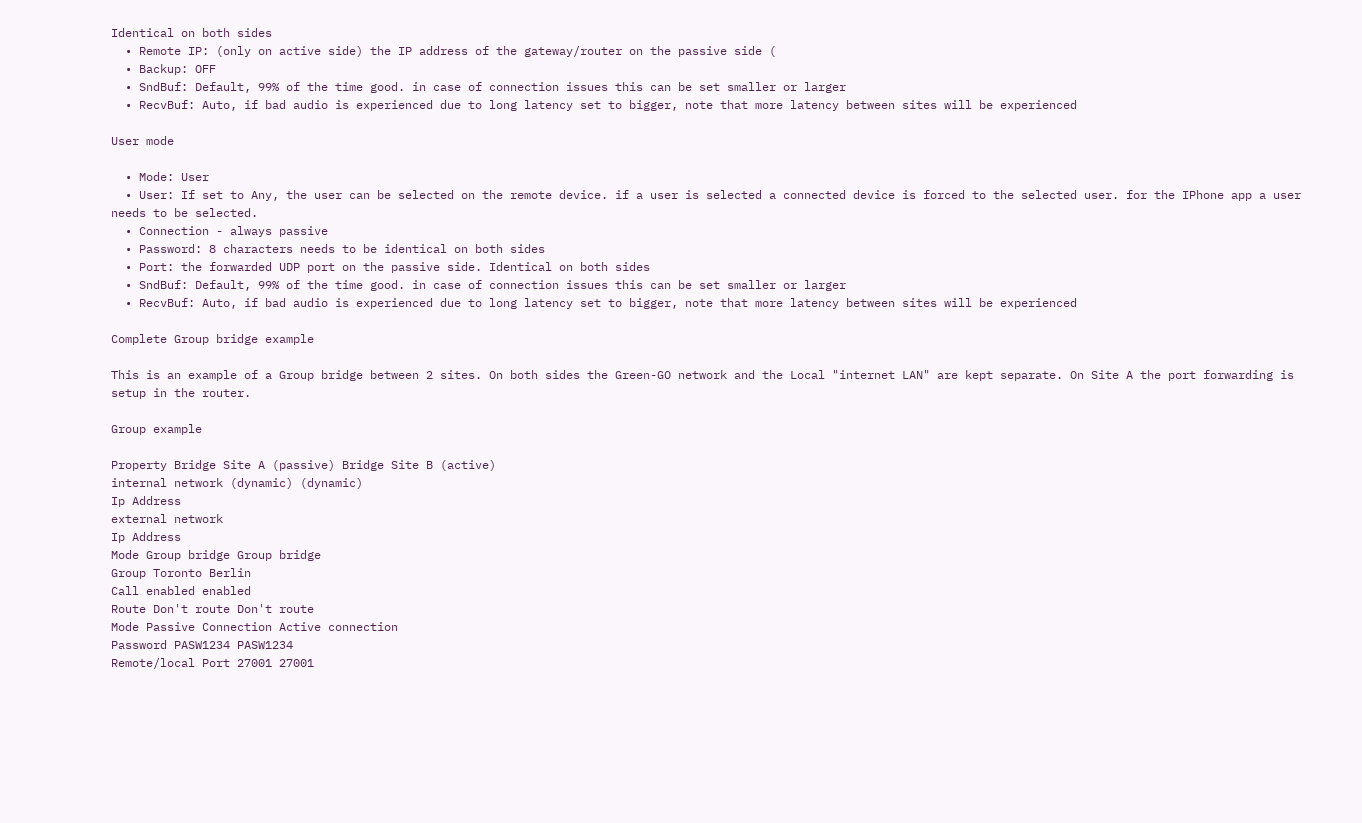Identical on both sides
  • Remote IP: (only on active side) the IP address of the gateway/router on the passive side (
  • Backup: OFF
  • SndBuf: Default, 99% of the time good. in case of connection issues this can be set smaller or larger
  • RecvBuf: Auto, if bad audio is experienced due to long latency set to bigger, note that more latency between sites will be experienced

User mode

  • Mode: User
  • User: If set to Any, the user can be selected on the remote device. if a user is selected a connected device is forced to the selected user. for the IPhone app a user needs to be selected.
  • Connection - always passive
  • Password: 8 characters needs to be identical on both sides
  • Port: the forwarded UDP port on the passive side. Identical on both sides
  • SndBuf: Default, 99% of the time good. in case of connection issues this can be set smaller or larger
  • RecvBuf: Auto, if bad audio is experienced due to long latency set to bigger, note that more latency between sites will be experienced

Complete Group bridge example

This is an example of a Group bridge between 2 sites. On both sides the Green-GO network and the Local "internet LAN" are kept separate. On Site A the port forwarding is setup in the router.

Group example

Property Bridge Site A (passive) Bridge Site B (active)
internal network (dynamic) (dynamic)
Ip Address
external network
Ip Address
Mode Group bridge Group bridge
Group Toronto Berlin
Call enabled enabled
Route Don't route Don't route
Mode Passive Connection Active connection
Password PASW1234 PASW1234
Remote/local Port 27001 27001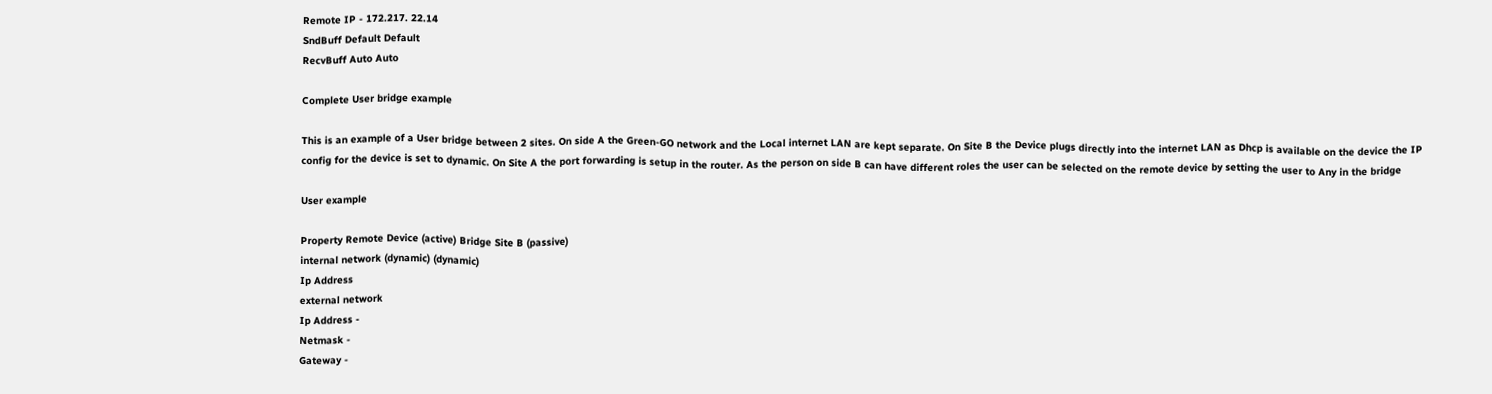Remote IP - 172.217. 22.14
SndBuff Default Default
RecvBuff Auto Auto

Complete User bridge example

This is an example of a User bridge between 2 sites. On side A the Green-GO network and the Local internet LAN are kept separate. On Site B the Device plugs directly into the internet LAN as Dhcp is available on the device the IP config for the device is set to dynamic. On Site A the port forwarding is setup in the router. As the person on side B can have different roles the user can be selected on the remote device by setting the user to Any in the bridge

User example

Property Remote Device (active) Bridge Site B (passive)
internal network (dynamic) (dynamic)
Ip Address
external network
Ip Address -
Netmask -
Gateway -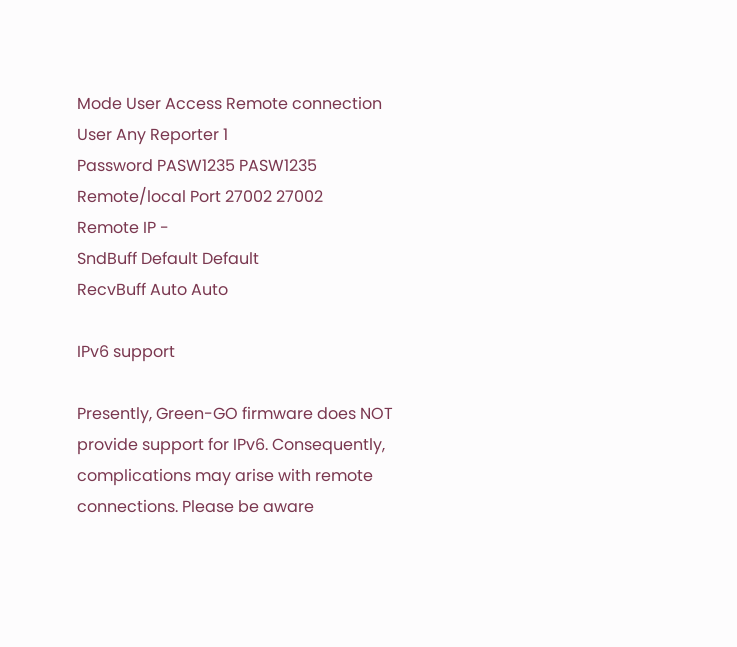Mode User Access Remote connection
User Any Reporter 1
Password PASW1235 PASW1235
Remote/local Port 27002 27002
Remote IP -
SndBuff Default Default
RecvBuff Auto Auto

IPv6 support

Presently, Green-GO firmware does NOT provide support for IPv6. Consequently, complications may arise with remote connections. Please be aware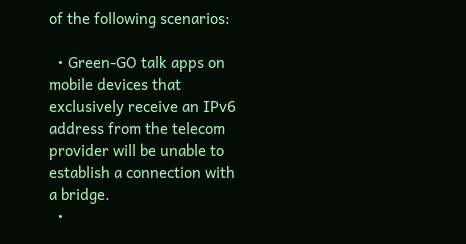of the following scenarios:

  • Green-GO talk apps on mobile devices that exclusively receive an IPv6 address from the telecom provider will be unable to establish a connection with a bridge.
  •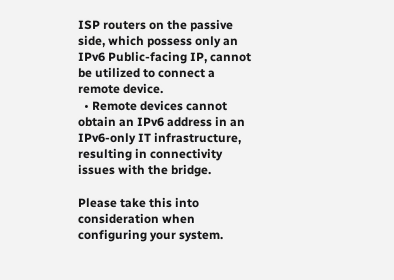ISP routers on the passive side, which possess only an IPv6 Public-facing IP, cannot be utilized to connect a remote device.
  • Remote devices cannot obtain an IPv6 address in an IPv6-only IT infrastructure, resulting in connectivity issues with the bridge.

Please take this into consideration when configuring your system.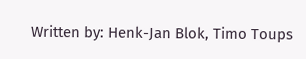Written by: Henk-Jan Blok, Timo Toups